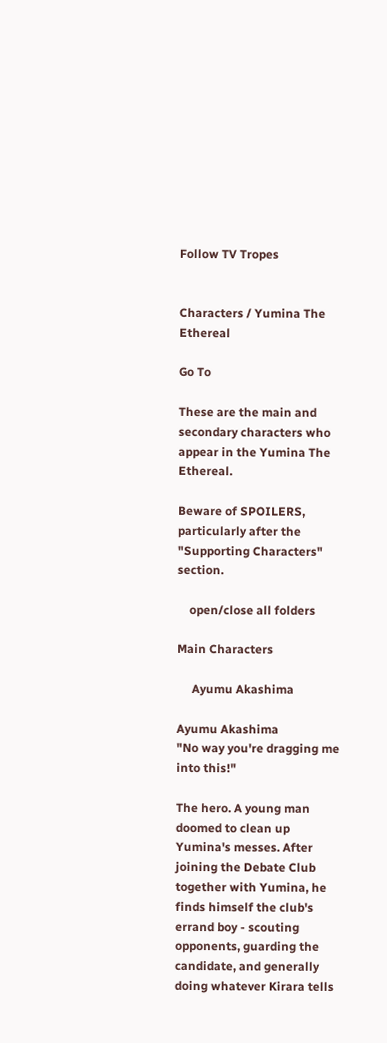Follow TV Tropes


Characters / Yumina The Ethereal

Go To

These are the main and secondary characters who appear in the Yumina The Ethereal.

Beware of SPOILERS, particularly after the "Supporting Characters" section.

    open/close all folders

Main Characters

     Ayumu Akashima

Ayumu Akashima
"No way you're dragging me into this!"

The hero. A young man doomed to clean up Yumina's messes. After joining the Debate Club together with Yumina, he finds himself the club's errand boy - scouting opponents, guarding the candidate, and generally doing whatever Kirara tells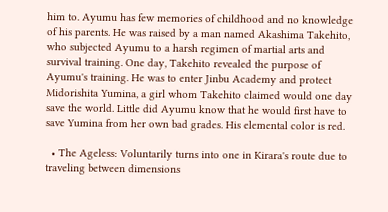him to. Ayumu has few memories of childhood and no knowledge of his parents. He was raised by a man named Akashima Takehito, who subjected Ayumu to a harsh regimen of martial arts and survival training. One day, Takehito revealed the purpose of Ayumu's training. He was to enter Jinbu Academy and protect Midorishita Yumina, a girl whom Takehito claimed would one day save the world. Little did Ayumu know that he would first have to save Yumina from her own bad grades. His elemental color is red.

  • The Ageless: Voluntarily turns into one in Kirara's route due to traveling between dimensions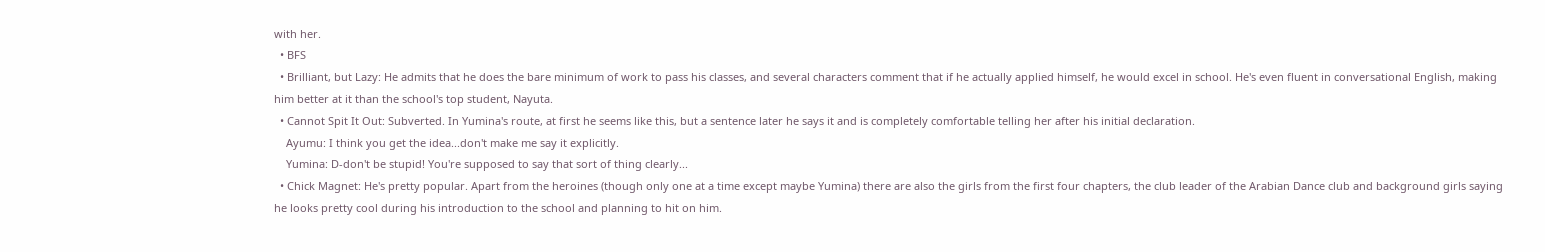with her.
  • BFS
  • Brilliant, but Lazy: He admits that he does the bare minimum of work to pass his classes, and several characters comment that if he actually applied himself, he would excel in school. He's even fluent in conversational English, making him better at it than the school's top student, Nayuta.
  • Cannot Spit It Out: Subverted. In Yumina's route, at first he seems like this, but a sentence later he says it and is completely comfortable telling her after his initial declaration.
    Ayumu: I think you get the idea...don't make me say it explicitly.
    Yumina: D-don't be stupid! You're supposed to say that sort of thing clearly...
  • Chick Magnet: He's pretty popular. Apart from the heroines (though only one at a time except maybe Yumina) there are also the girls from the first four chapters, the club leader of the Arabian Dance club and background girls saying he looks pretty cool during his introduction to the school and planning to hit on him.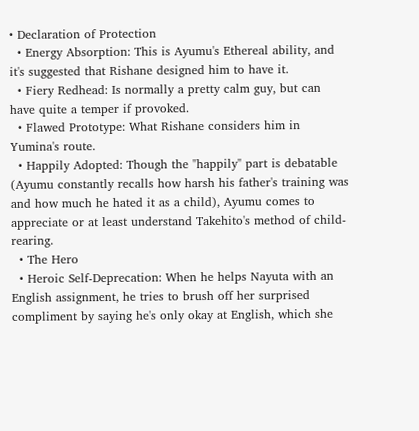• Declaration of Protection
  • Energy Absorption: This is Ayumu's Ethereal ability, and it's suggested that Rishane designed him to have it.
  • Fiery Redhead: Is normally a pretty calm guy, but can have quite a temper if provoked.
  • Flawed Prototype: What Rishane considers him in Yumina's route.
  • Happily Adopted: Though the "happily" part is debatable (Ayumu constantly recalls how harsh his father's training was and how much he hated it as a child), Ayumu comes to appreciate or at least understand Takehito's method of child-rearing.
  • The Hero
  • Heroic Self-Deprecation: When he helps Nayuta with an English assignment, he tries to brush off her surprised compliment by saying he's only okay at English, which she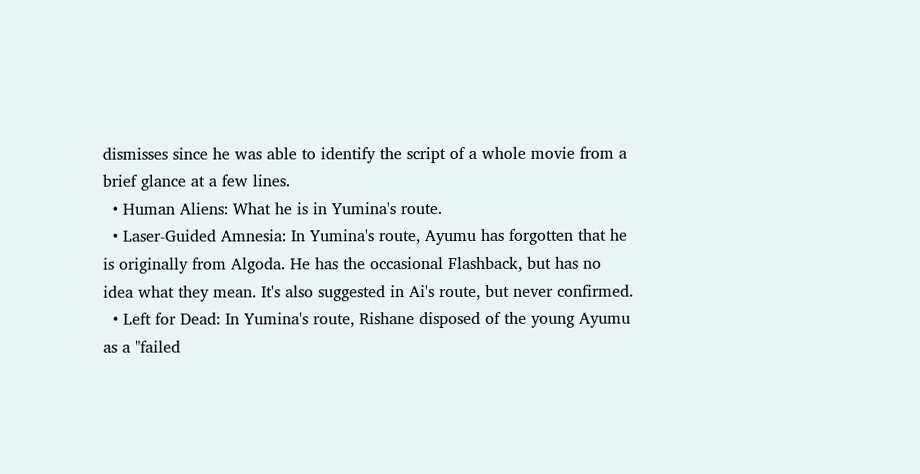dismisses since he was able to identify the script of a whole movie from a brief glance at a few lines.
  • Human Aliens: What he is in Yumina's route.
  • Laser-Guided Amnesia: In Yumina's route, Ayumu has forgotten that he is originally from Algoda. He has the occasional Flashback, but has no idea what they mean. It's also suggested in Ai's route, but never confirmed.
  • Left for Dead: In Yumina's route, Rishane disposed of the young Ayumu as a "failed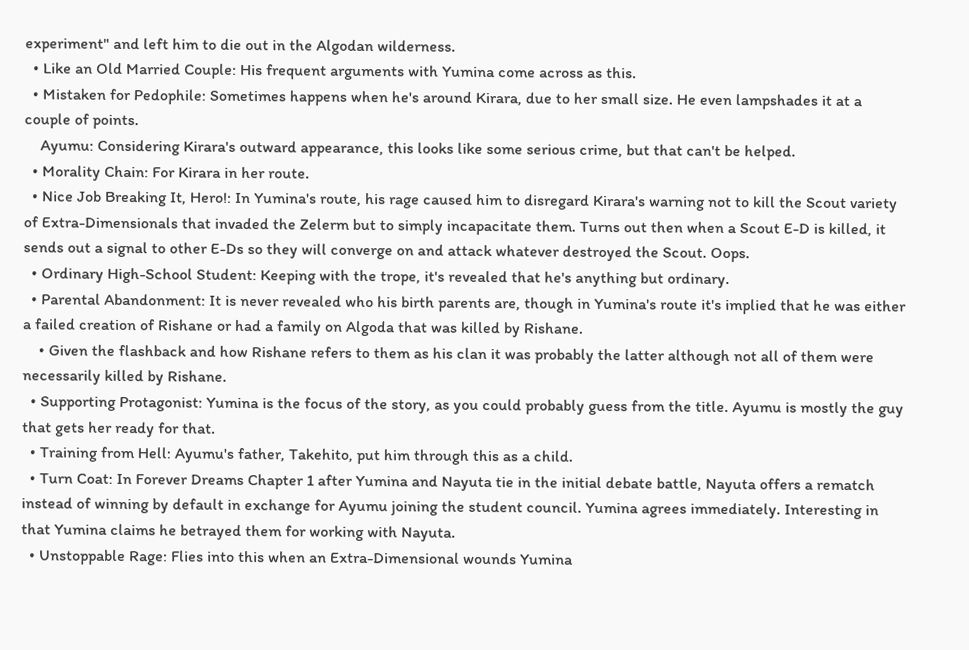experiment" and left him to die out in the Algodan wilderness.
  • Like an Old Married Couple: His frequent arguments with Yumina come across as this.
  • Mistaken for Pedophile: Sometimes happens when he's around Kirara, due to her small size. He even lampshades it at a couple of points.
    Ayumu: Considering Kirara's outward appearance, this looks like some serious crime, but that can't be helped.
  • Morality Chain: For Kirara in her route.
  • Nice Job Breaking It, Hero!: In Yumina's route, his rage caused him to disregard Kirara's warning not to kill the Scout variety of Extra-Dimensionals that invaded the Zelerm but to simply incapacitate them. Turns out then when a Scout E-D is killed, it sends out a signal to other E-Ds so they will converge on and attack whatever destroyed the Scout. Oops.
  • Ordinary High-School Student: Keeping with the trope, it's revealed that he's anything but ordinary.
  • Parental Abandonment: It is never revealed who his birth parents are, though in Yumina's route it's implied that he was either a failed creation of Rishane or had a family on Algoda that was killed by Rishane.
    • Given the flashback and how Rishane refers to them as his clan it was probably the latter although not all of them were necessarily killed by Rishane.
  • Supporting Protagonist: Yumina is the focus of the story, as you could probably guess from the title. Ayumu is mostly the guy that gets her ready for that.
  • Training from Hell: Ayumu's father, Takehito, put him through this as a child.
  • Turn Coat: In Forever Dreams Chapter 1 after Yumina and Nayuta tie in the initial debate battle, Nayuta offers a rematch instead of winning by default in exchange for Ayumu joining the student council. Yumina agrees immediately. Interesting in that Yumina claims he betrayed them for working with Nayuta.
  • Unstoppable Rage: Flies into this when an Extra-Dimensional wounds Yumina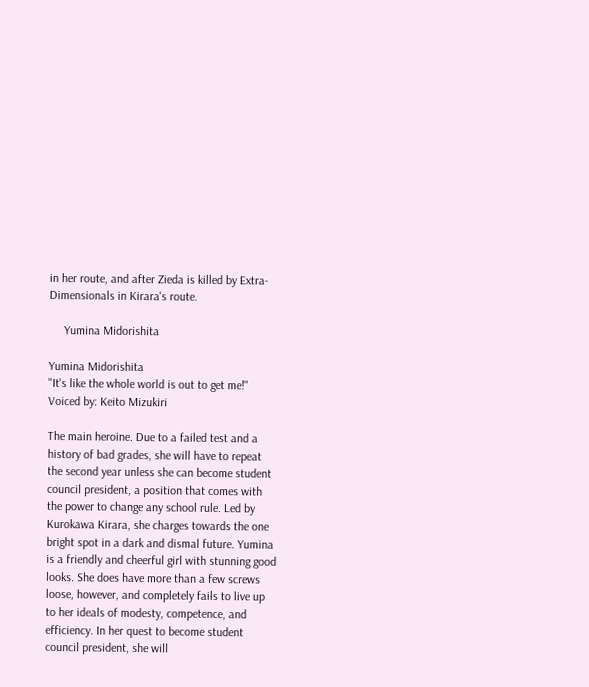in her route, and after Zieda is killed by Extra-Dimensionals in Kirara's route.

     Yumina Midorishita

Yumina Midorishita
"It's like the whole world is out to get me!"
Voiced by: Keito Mizukiri

The main heroine. Due to a failed test and a history of bad grades, she will have to repeat the second year unless she can become student council president, a position that comes with the power to change any school rule. Led by Kurokawa Kirara, she charges towards the one bright spot in a dark and dismal future. Yumina is a friendly and cheerful girl with stunning good looks. She does have more than a few screws loose, however, and completely fails to live up to her ideals of modesty, competence, and efficiency. In her quest to become student council president, she will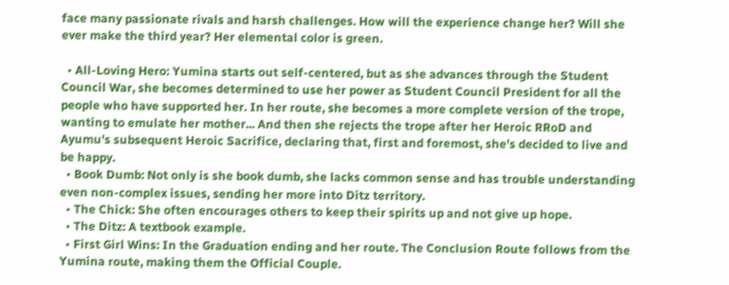face many passionate rivals and harsh challenges. How will the experience change her? Will she ever make the third year? Her elemental color is green.

  • All-Loving Hero: Yumina starts out self-centered, but as she advances through the Student Council War, she becomes determined to use her power as Student Council President for all the people who have supported her. In her route, she becomes a more complete version of the trope, wanting to emulate her mother... And then she rejects the trope after her Heroic RRoD and Ayumu's subsequent Heroic Sacrifice, declaring that, first and foremost, she's decided to live and be happy.
  • Book Dumb: Not only is she book dumb, she lacks common sense and has trouble understanding even non-complex issues, sending her more into Ditz territory.
  • The Chick: She often encourages others to keep their spirits up and not give up hope.
  • The Ditz: A textbook example.
  • First Girl Wins: In the Graduation ending and her route. The Conclusion Route follows from the Yumina route, making them the Official Couple.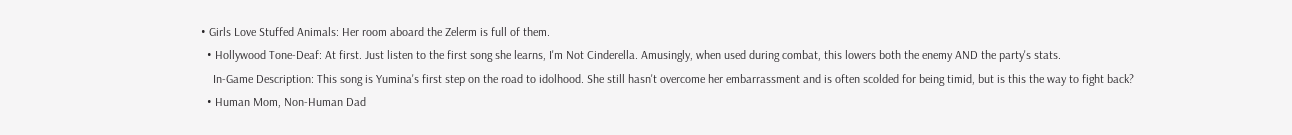• Girls Love Stuffed Animals: Her room aboard the Zelerm is full of them.
  • Hollywood Tone-Deaf: At first. Just listen to the first song she learns, I'm Not Cinderella. Amusingly, when used during combat, this lowers both the enemy AND the party's stats.
    In-Game Description: This song is Yumina's first step on the road to idolhood. She still hasn't overcome her embarrassment and is often scolded for being timid, but is this the way to fight back?
  • Human Mom, Non-Human Dad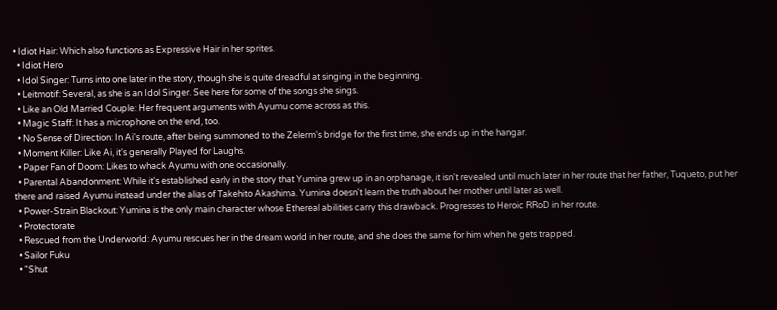• Idiot Hair: Which also functions as Expressive Hair in her sprites.
  • Idiot Hero
  • Idol Singer: Turns into one later in the story, though she is quite dreadful at singing in the beginning.
  • Leitmotif: Several, as she is an Idol Singer. See here for some of the songs she sings.
  • Like an Old Married Couple: Her frequent arguments with Ayumu come across as this.
  • Magic Staff: It has a microphone on the end, too.
  • No Sense of Direction: In Ai's route, after being summoned to the Zelerm's bridge for the first time, she ends up in the hangar.
  • Moment Killer: Like Ai, it's generally Played for Laughs.
  • Paper Fan of Doom: Likes to whack Ayumu with one occasionally.
  • Parental Abandonment: While it's established early in the story that Yumina grew up in an orphanage, it isn't revealed until much later in her route that her father, Tuqueto, put her there and raised Ayumu instead under the alias of Takehito Akashima. Yumina doesn't learn the truth about her mother until later as well.
  • Power-Strain Blackout: Yumina is the only main character whose Ethereal abilities carry this drawback. Progresses to Heroic RRoD in her route.
  • Protectorate
  • Rescued from the Underworld: Ayumu rescues her in the dream world in her route, and she does the same for him when he gets trapped.
  • Sailor Fuku
  • "Shut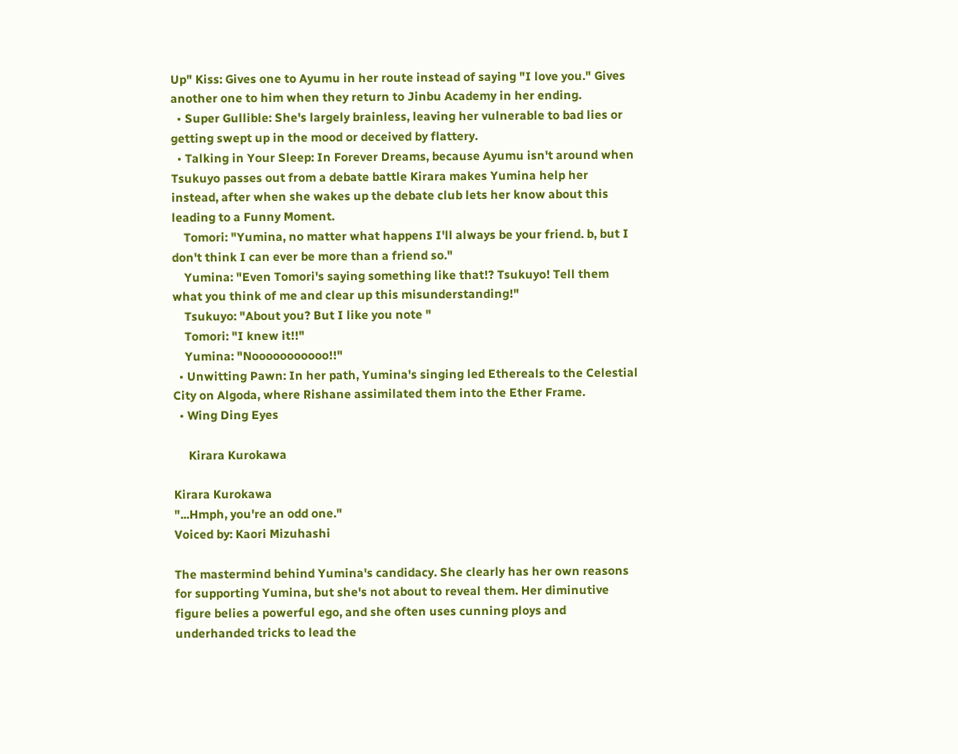Up" Kiss: Gives one to Ayumu in her route instead of saying "I love you." Gives another one to him when they return to Jinbu Academy in her ending.
  • Super Gullible: She's largely brainless, leaving her vulnerable to bad lies or getting swept up in the mood or deceived by flattery.
  • Talking in Your Sleep: In Forever Dreams, because Ayumu isn't around when Tsukuyo passes out from a debate battle Kirara makes Yumina help her instead, after when she wakes up the debate club lets her know about this leading to a Funny Moment.
    Tomori: "Yumina, no matter what happens I'll always be your friend. b, but I don't think I can ever be more than a friend so."
    Yumina: "Even Tomori's saying something like that!? Tsukuyo! Tell them what you think of me and clear up this misunderstanding!"
    Tsukuyo: "About you? But I like you note "
    Tomori: "I knew it!!"
    Yumina: "Nooooooooooo!!"
  • Unwitting Pawn: In her path, Yumina's singing led Ethereals to the Celestial City on Algoda, where Rishane assimilated them into the Ether Frame.
  • Wing Ding Eyes

     Kirara Kurokawa

Kirara Kurokawa
"...Hmph, you're an odd one."
Voiced by: Kaori Mizuhashi

The mastermind behind Yumina's candidacy. She clearly has her own reasons for supporting Yumina, but she's not about to reveal them. Her diminutive figure belies a powerful ego, and she often uses cunning ploys and underhanded tricks to lead the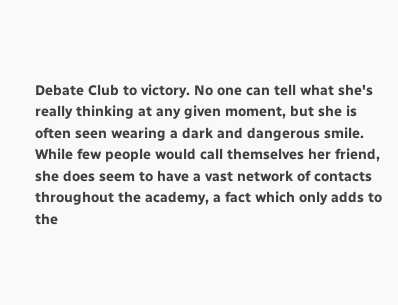Debate Club to victory. No one can tell what she's really thinking at any given moment, but she is often seen wearing a dark and dangerous smile. While few people would call themselves her friend, she does seem to have a vast network of contacts throughout the academy, a fact which only adds to the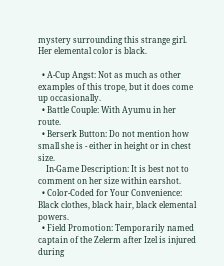mystery surrounding this strange girl. Her elemental color is black.

  • A-Cup Angst: Not as much as other examples of this trope, but it does come up occasionally.
  • Battle Couple: With Ayumu in her route.
  • Berserk Button: Do not mention how small she is - either in height or in chest size.
    In-Game Description: It is best not to comment on her size within earshot.
  • Color-Coded for Your Convenience: Black clothes, black hair, black elemental powers.
  • Field Promotion: Temporarily named captain of the Zelerm after Izel is injured during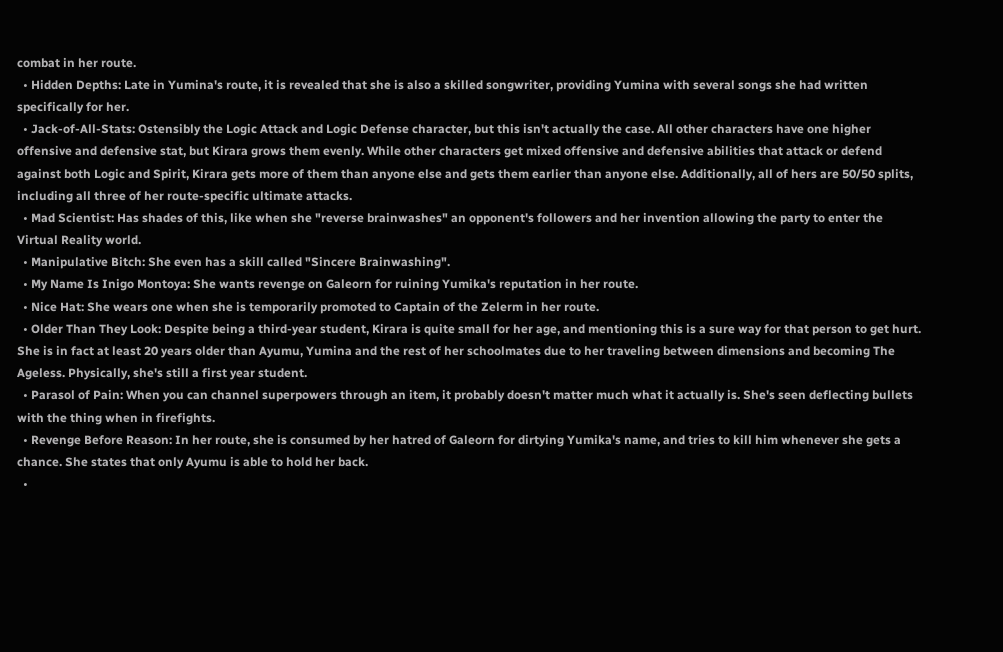combat in her route.
  • Hidden Depths: Late in Yumina's route, it is revealed that she is also a skilled songwriter, providing Yumina with several songs she had written specifically for her.
  • Jack-of-All-Stats: Ostensibly the Logic Attack and Logic Defense character, but this isn't actually the case. All other characters have one higher offensive and defensive stat, but Kirara grows them evenly. While other characters get mixed offensive and defensive abilities that attack or defend against both Logic and Spirit, Kirara gets more of them than anyone else and gets them earlier than anyone else. Additionally, all of hers are 50/50 splits, including all three of her route-specific ultimate attacks.
  • Mad Scientist: Has shades of this, like when she "reverse brainwashes" an opponent's followers and her invention allowing the party to enter the Virtual Reality world.
  • Manipulative Bitch: She even has a skill called "Sincere Brainwashing".
  • My Name Is Inigo Montoya: She wants revenge on Galeorn for ruining Yumika's reputation in her route.
  • Nice Hat: She wears one when she is temporarily promoted to Captain of the Zelerm in her route.
  • Older Than They Look: Despite being a third-year student, Kirara is quite small for her age, and mentioning this is a sure way for that person to get hurt. She is in fact at least 20 years older than Ayumu, Yumina and the rest of her schoolmates due to her traveling between dimensions and becoming The Ageless. Physically, she's still a first year student.
  • Parasol of Pain: When you can channel superpowers through an item, it probably doesn't matter much what it actually is. She's seen deflecting bullets with the thing when in firefights.
  • Revenge Before Reason: In her route, she is consumed by her hatred of Galeorn for dirtying Yumika's name, and tries to kill him whenever she gets a chance. She states that only Ayumu is able to hold her back.
  •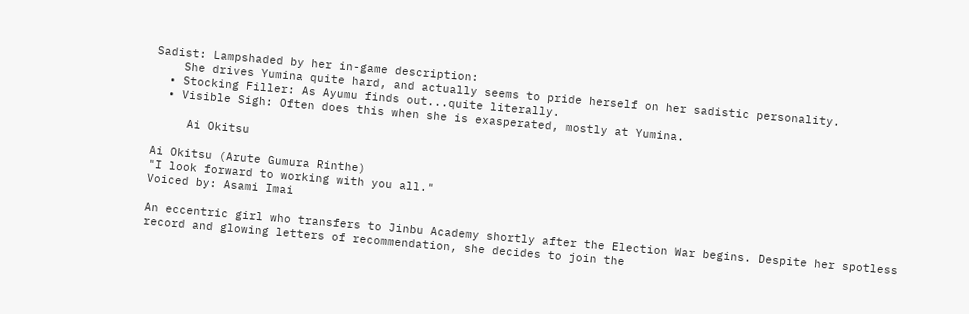Sadist: Lampshaded by her in-game description:
    She drives Yumina quite hard, and actually seems to pride herself on her sadistic personality.
  • Stocking Filler: As Ayumu finds out...quite literally.
  • Visible Sigh: Often does this when she is exasperated, mostly at Yumina.

     Ai Okitsu

Ai Okitsu (Arute Gumura Rinthe)
"I look forward to working with you all."
Voiced by: Asami Imai

An eccentric girl who transfers to Jinbu Academy shortly after the Election War begins. Despite her spotless record and glowing letters of recommendation, she decides to join the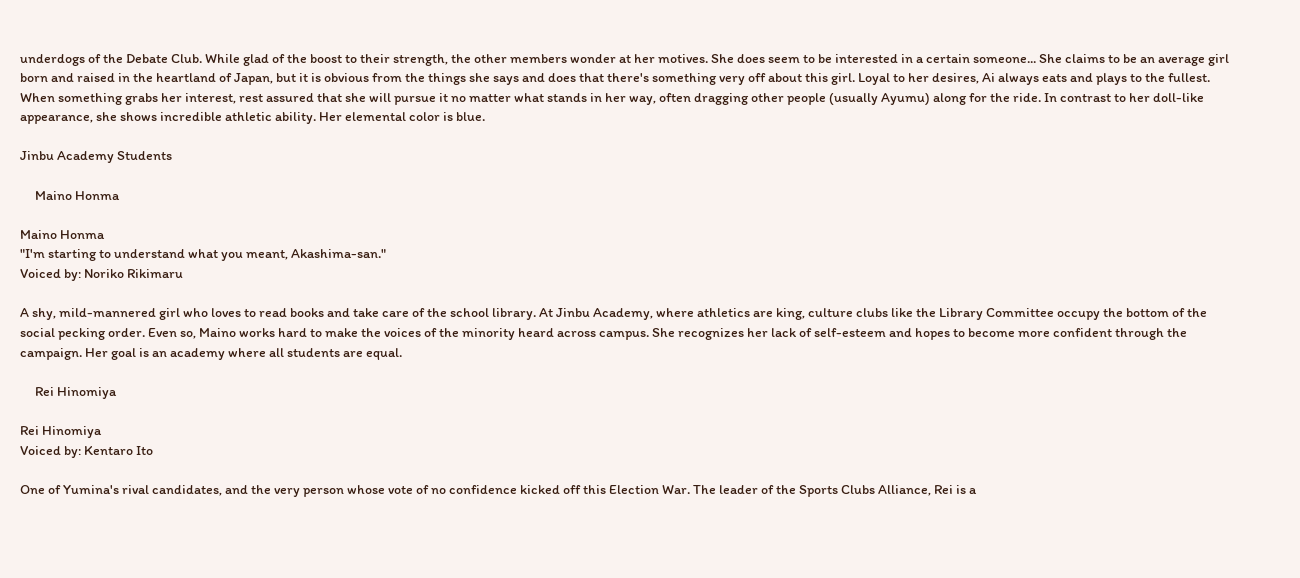underdogs of the Debate Club. While glad of the boost to their strength, the other members wonder at her motives. She does seem to be interested in a certain someone... She claims to be an average girl born and raised in the heartland of Japan, but it is obvious from the things she says and does that there's something very off about this girl. Loyal to her desires, Ai always eats and plays to the fullest. When something grabs her interest, rest assured that she will pursue it no matter what stands in her way, often dragging other people (usually Ayumu) along for the ride. In contrast to her doll-like appearance, she shows incredible athletic ability. Her elemental color is blue.

Jinbu Academy Students

     Maino Honma

Maino Honma
"I'm starting to understand what you meant, Akashima-san."
Voiced by: Noriko Rikimaru

A shy, mild-mannered girl who loves to read books and take care of the school library. At Jinbu Academy, where athletics are king, culture clubs like the Library Committee occupy the bottom of the social pecking order. Even so, Maino works hard to make the voices of the minority heard across campus. She recognizes her lack of self-esteem and hopes to become more confident through the campaign. Her goal is an academy where all students are equal.

     Rei Hinomiya

Rei Hinomiya
Voiced by: Kentaro Ito

One of Yumina's rival candidates, and the very person whose vote of no confidence kicked off this Election War. The leader of the Sports Clubs Alliance, Rei is a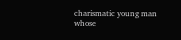charismatic young man whose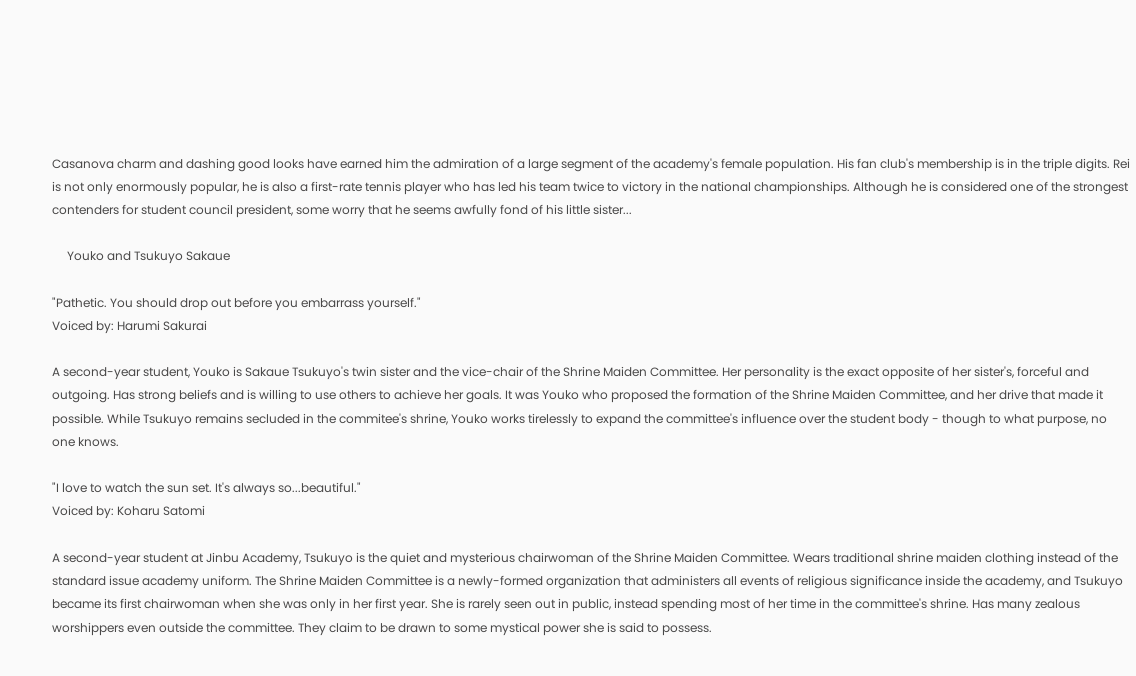Casanova charm and dashing good looks have earned him the admiration of a large segment of the academy's female population. His fan club's membership is in the triple digits. Rei is not only enormously popular, he is also a first-rate tennis player who has led his team twice to victory in the national championships. Although he is considered one of the strongest contenders for student council president, some worry that he seems awfully fond of his little sister...

     Youko and Tsukuyo Sakaue

"Pathetic. You should drop out before you embarrass yourself."
Voiced by: Harumi Sakurai

A second-year student, Youko is Sakaue Tsukuyo's twin sister and the vice-chair of the Shrine Maiden Committee. Her personality is the exact opposite of her sister's, forceful and outgoing. Has strong beliefs and is willing to use others to achieve her goals. It was Youko who proposed the formation of the Shrine Maiden Committee, and her drive that made it possible. While Tsukuyo remains secluded in the commitee's shrine, Youko works tirelessly to expand the committee's influence over the student body - though to what purpose, no one knows.

"I love to watch the sun set. It's always so...beautiful."
Voiced by: Koharu Satomi

A second-year student at Jinbu Academy, Tsukuyo is the quiet and mysterious chairwoman of the Shrine Maiden Committee. Wears traditional shrine maiden clothing instead of the standard issue academy uniform. The Shrine Maiden Committee is a newly-formed organization that administers all events of religious significance inside the academy, and Tsukuyo became its first chairwoman when she was only in her first year. She is rarely seen out in public, instead spending most of her time in the committee's shrine. Has many zealous worshippers even outside the committee. They claim to be drawn to some mystical power she is said to possess.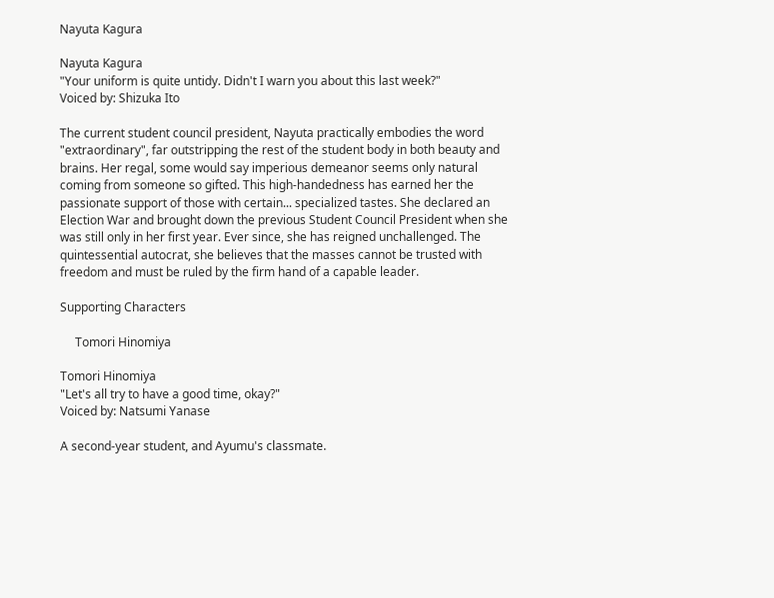Nayuta Kagura

Nayuta Kagura
"Your uniform is quite untidy. Didn't I warn you about this last week?"
Voiced by: Shizuka Ito

The current student council president, Nayuta practically embodies the word "extraordinary", far outstripping the rest of the student body in both beauty and brains. Her regal, some would say imperious demeanor seems only natural coming from someone so gifted. This high-handedness has earned her the passionate support of those with certain... specialized tastes. She declared an Election War and brought down the previous Student Council President when she was still only in her first year. Ever since, she has reigned unchallenged. The quintessential autocrat, she believes that the masses cannot be trusted with freedom and must be ruled by the firm hand of a capable leader.

Supporting Characters

     Tomori Hinomiya

Tomori Hinomiya
"Let's all try to have a good time, okay?"
Voiced by: Natsumi Yanase

A second-year student, and Ayumu's classmate.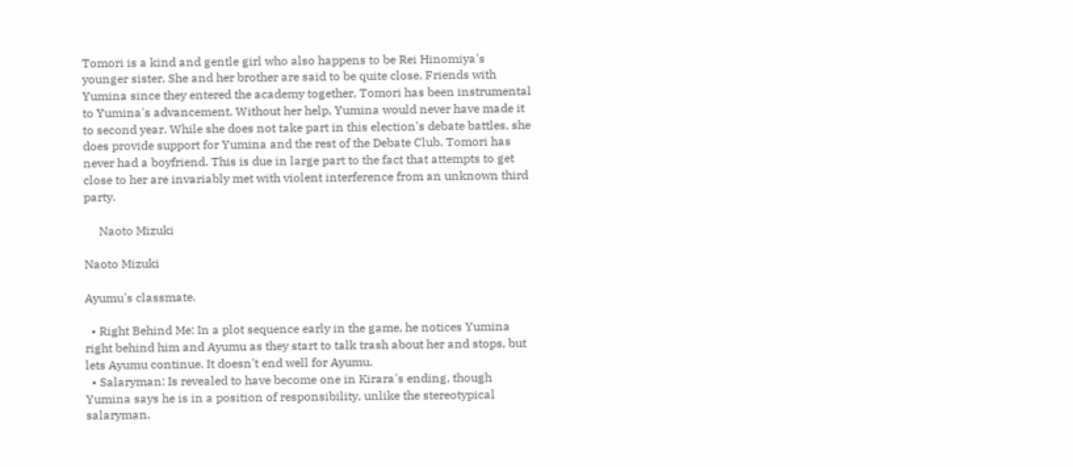Tomori is a kind and gentle girl who also happens to be Rei Hinomiya's younger sister. She and her brother are said to be quite close. Friends with Yumina since they entered the academy together, Tomori has been instrumental to Yumina's advancement. Without her help, Yumina would never have made it to second year. While she does not take part in this election's debate battles, she does provide support for Yumina and the rest of the Debate Club. Tomori has never had a boyfriend. This is due in large part to the fact that attempts to get close to her are invariably met with violent interference from an unknown third party.

     Naoto Mizuki

Naoto Mizuki

Ayumu's classmate.

  • Right Behind Me: In a plot sequence early in the game, he notices Yumina right behind him and Ayumu as they start to talk trash about her and stops, but lets Ayumu continue. It doesn't end well for Ayumu.
  • Salaryman: Is revealed to have become one in Kirara's ending, though Yumina says he is in a position of responsibility, unlike the stereotypical salaryman.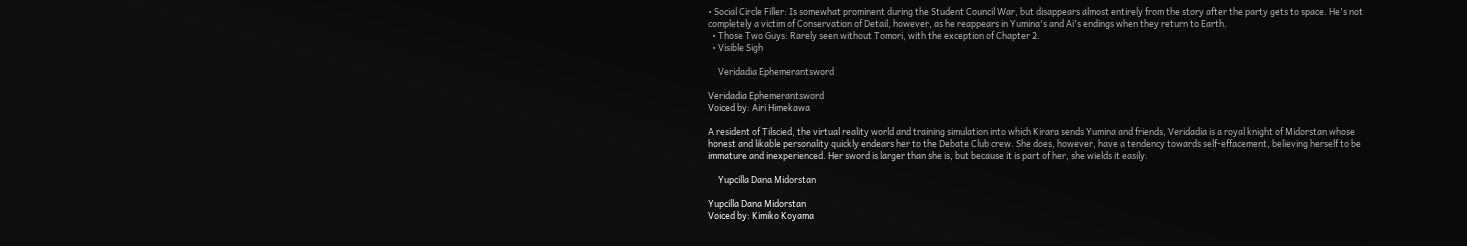• Social Circle Filler: Is somewhat prominent during the Student Council War, but disappears almost entirely from the story after the party gets to space. He's not completely a victim of Conservation of Detail, however, as he reappears in Yumina's and Ai's endings when they return to Earth.
  • Those Two Guys: Rarely seen without Tomori, with the exception of Chapter 2.
  • Visible Sigh

     Veridadia Ephemerantsword

Veridadia Ephemerantsword
Voiced by: Airi Himekawa

A resident of Tilscied, the virtual reality world and training simulation into which Kirara sends Yumina and friends, Veridadia is a royal knight of Midorstan whose honest and likable personality quickly endears her to the Debate Club crew. She does, however, have a tendency towards self-effacement, believing herself to be immature and inexperienced. Her sword is larger than she is, but because it is part of her, she wields it easily.

     Yupcilla Dana Midorstan

Yupcilla Dana Midorstan
Voiced by: Kimiko Koyama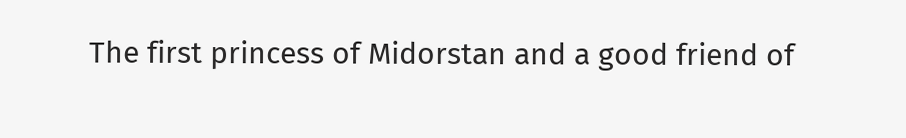The first princess of Midorstan and a good friend of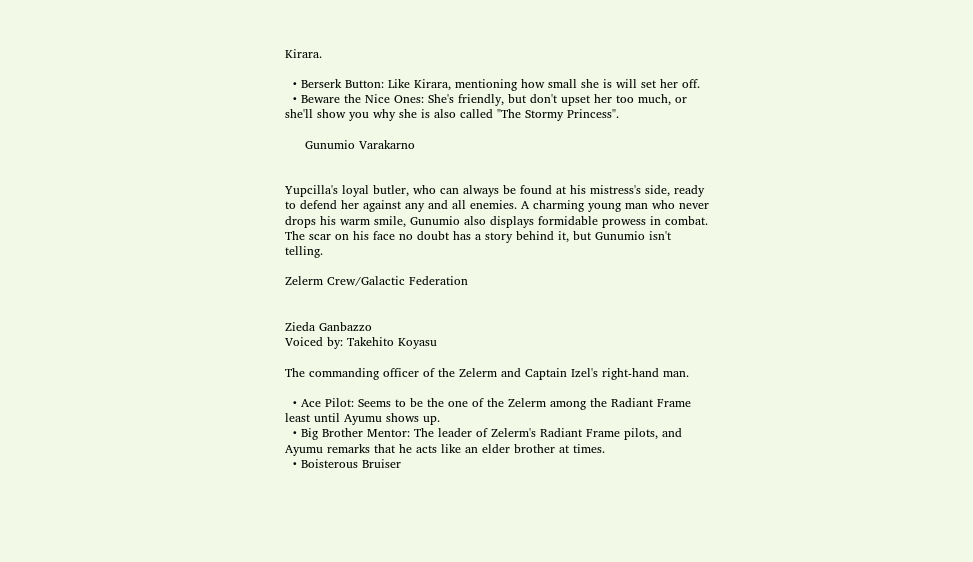Kirara.

  • Berserk Button: Like Kirara, mentioning how small she is will set her off.
  • Beware the Nice Ones: She's friendly, but don't upset her too much, or she'll show you why she is also called "The Stormy Princess".

     Gunumio Varakarno


Yupcilla's loyal butler, who can always be found at his mistress's side, ready to defend her against any and all enemies. A charming young man who never drops his warm smile, Gunumio also displays formidable prowess in combat. The scar on his face no doubt has a story behind it, but Gunumio isn't telling.

Zelerm Crew/Galactic Federation


Zieda Ganbazzo
Voiced by: Takehito Koyasu

The commanding officer of the Zelerm and Captain Izel's right-hand man.

  • Ace Pilot: Seems to be the one of the Zelerm among the Radiant Frame least until Ayumu shows up.
  • Big Brother Mentor: The leader of Zelerm's Radiant Frame pilots, and Ayumu remarks that he acts like an elder brother at times.
  • Boisterous Bruiser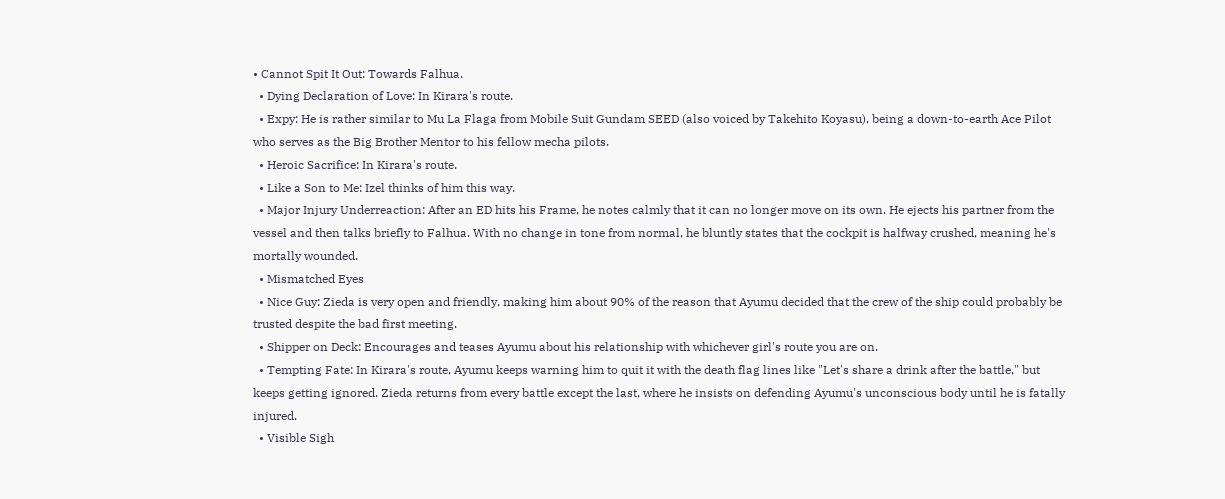• Cannot Spit It Out: Towards Falhua.
  • Dying Declaration of Love: In Kirara's route.
  • Expy: He is rather similar to Mu La Flaga from Mobile Suit Gundam SEED (also voiced by Takehito Koyasu), being a down-to-earth Ace Pilot who serves as the Big Brother Mentor to his fellow mecha pilots.
  • Heroic Sacrifice: In Kirara's route.
  • Like a Son to Me: Izel thinks of him this way.
  • Major Injury Underreaction: After an ED hits his Frame, he notes calmly that it can no longer move on its own. He ejects his partner from the vessel and then talks briefly to Falhua. With no change in tone from normal, he bluntly states that the cockpit is halfway crushed, meaning he's mortally wounded.
  • Mismatched Eyes
  • Nice Guy: Zieda is very open and friendly, making him about 90% of the reason that Ayumu decided that the crew of the ship could probably be trusted despite the bad first meeting.
  • Shipper on Deck: Encourages and teases Ayumu about his relationship with whichever girl's route you are on.
  • Tempting Fate: In Kirara's route, Ayumu keeps warning him to quit it with the death flag lines like "Let's share a drink after the battle," but keeps getting ignored. Zieda returns from every battle except the last, where he insists on defending Ayumu's unconscious body until he is fatally injured.
  • Visible Sigh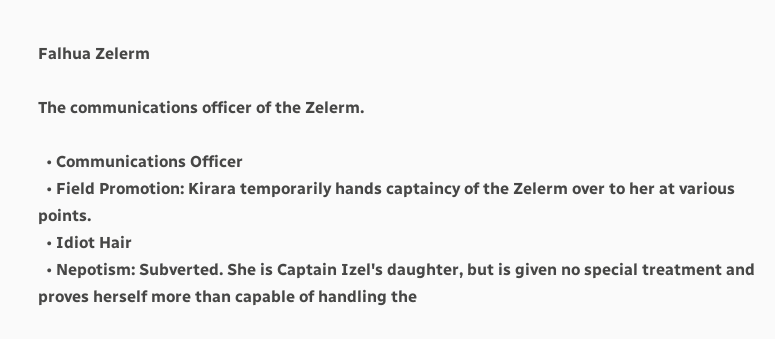Falhua Zelerm

The communications officer of the Zelerm.

  • Communications Officer
  • Field Promotion: Kirara temporarily hands captaincy of the Zelerm over to her at various points.
  • Idiot Hair
  • Nepotism: Subverted. She is Captain Izel's daughter, but is given no special treatment and proves herself more than capable of handling the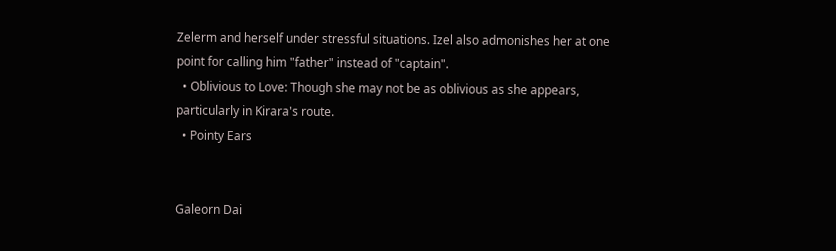Zelerm and herself under stressful situations. Izel also admonishes her at one point for calling him "father" instead of "captain".
  • Oblivious to Love: Though she may not be as oblivious as she appears, particularly in Kirara's route.
  • Pointy Ears


Galeorn Dai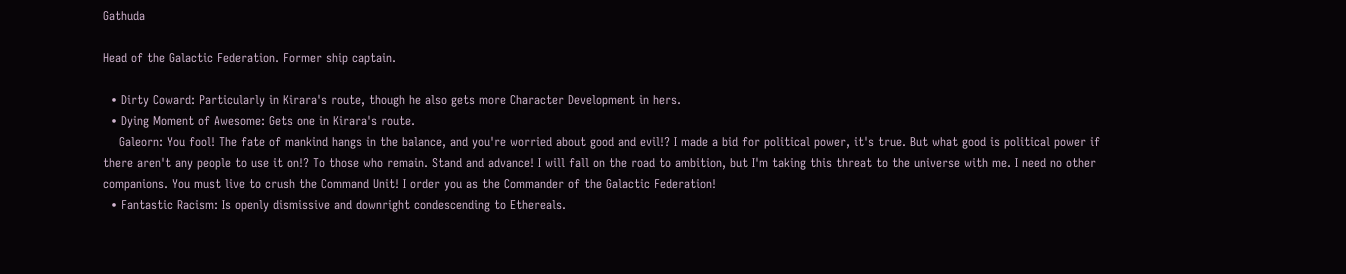Gathuda

Head of the Galactic Federation. Former ship captain.

  • Dirty Coward: Particularly in Kirara's route, though he also gets more Character Development in hers.
  • Dying Moment of Awesome: Gets one in Kirara's route.
    Galeorn: You fool! The fate of mankind hangs in the balance, and you're worried about good and evil!? I made a bid for political power, it's true. But what good is political power if there aren't any people to use it on!? To those who remain. Stand and advance! I will fall on the road to ambition, but I'm taking this threat to the universe with me. I need no other companions. You must live to crush the Command Unit! I order you as the Commander of the Galactic Federation!
  • Fantastic Racism: Is openly dismissive and downright condescending to Ethereals.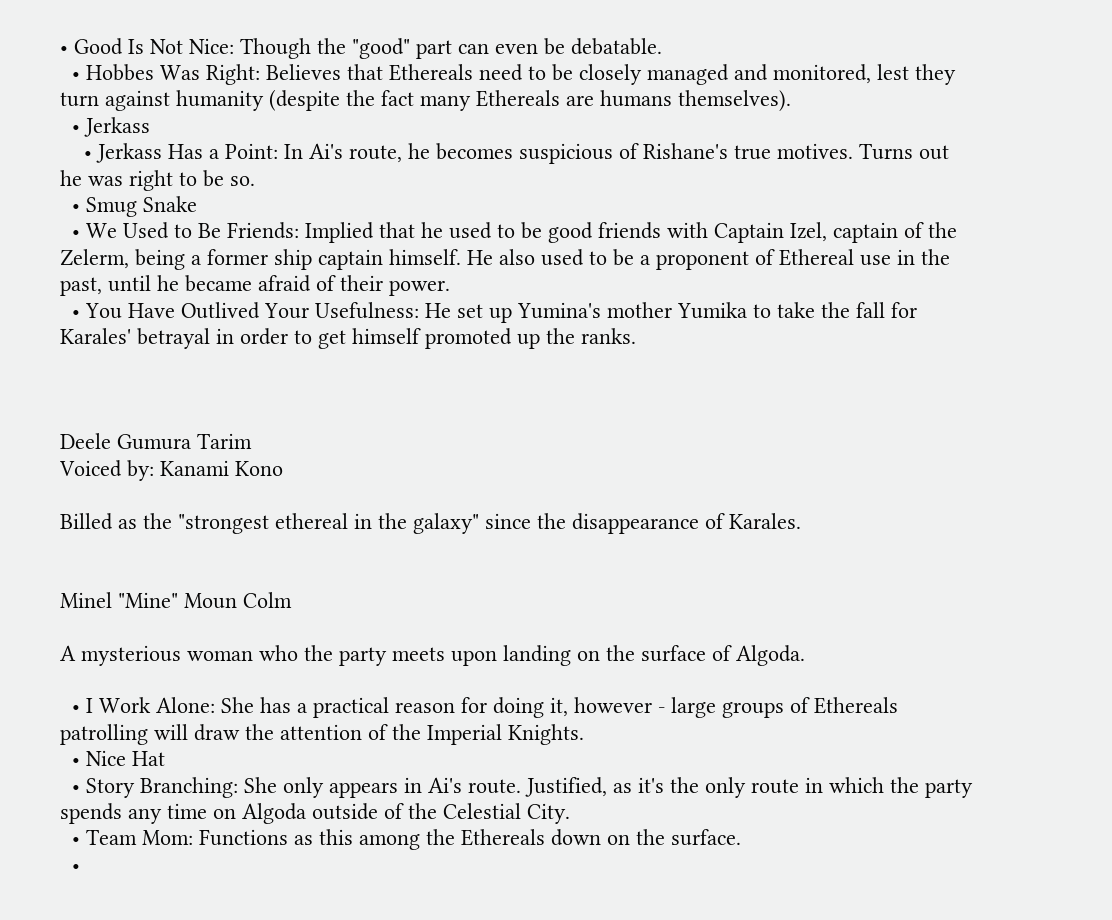• Good Is Not Nice: Though the "good" part can even be debatable.
  • Hobbes Was Right: Believes that Ethereals need to be closely managed and monitored, lest they turn against humanity (despite the fact many Ethereals are humans themselves).
  • Jerkass
    • Jerkass Has a Point: In Ai's route, he becomes suspicious of Rishane's true motives. Turns out he was right to be so.
  • Smug Snake
  • We Used to Be Friends: Implied that he used to be good friends with Captain Izel, captain of the Zelerm, being a former ship captain himself. He also used to be a proponent of Ethereal use in the past, until he became afraid of their power.
  • You Have Outlived Your Usefulness: He set up Yumina's mother Yumika to take the fall for Karales' betrayal in order to get himself promoted up the ranks.



Deele Gumura Tarim
Voiced by: Kanami Kono

Billed as the "strongest ethereal in the galaxy" since the disappearance of Karales.


Minel "Mine" Moun Colm

A mysterious woman who the party meets upon landing on the surface of Algoda.

  • I Work Alone: She has a practical reason for doing it, however - large groups of Ethereals patrolling will draw the attention of the Imperial Knights.
  • Nice Hat
  • Story Branching: She only appears in Ai's route. Justified, as it's the only route in which the party spends any time on Algoda outside of the Celestial City.
  • Team Mom: Functions as this among the Ethereals down on the surface.
  •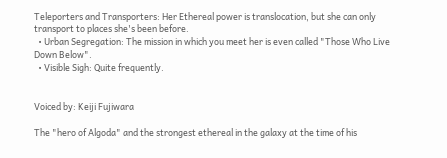Teleporters and Transporters: Her Ethereal power is translocation, but she can only transport to places she's been before.
  • Urban Segregation: The mission in which you meet her is even called "Those Who Live Down Below".
  • Visible Sigh: Quite frequently.


Voiced by: Keiji Fujiwara

The "hero of Algoda" and the strongest ethereal in the galaxy at the time of his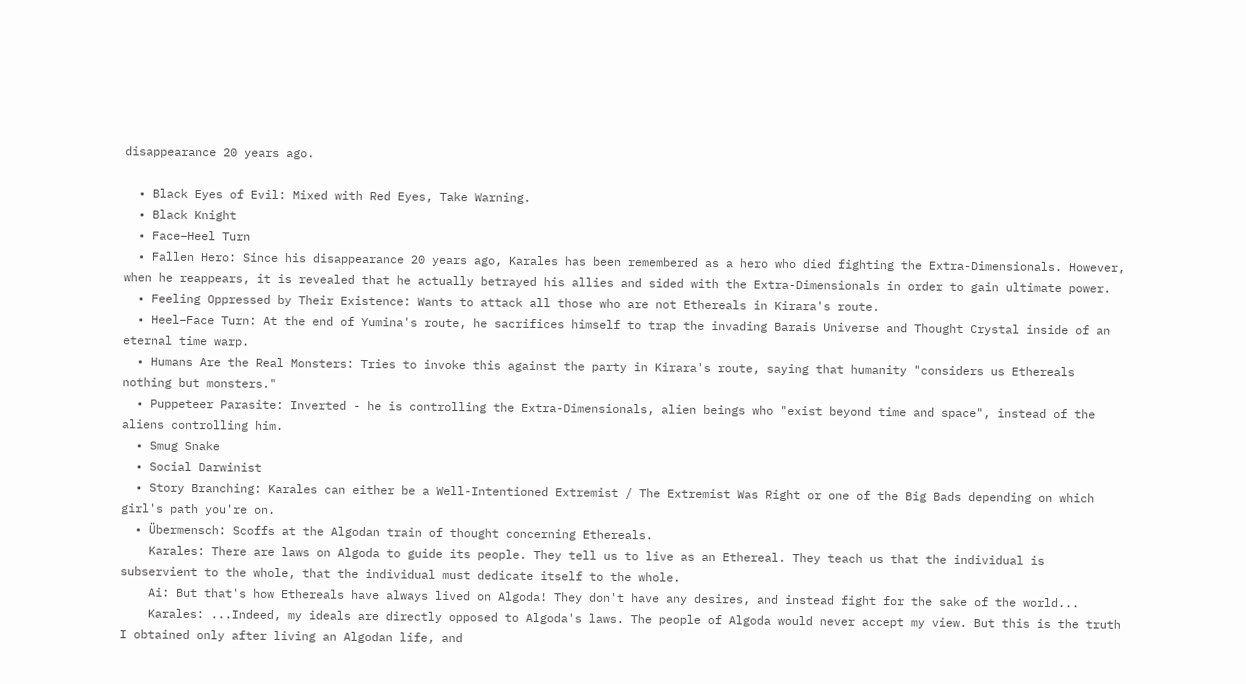disappearance 20 years ago.

  • Black Eyes of Evil: Mixed with Red Eyes, Take Warning.
  • Black Knight
  • Face–Heel Turn
  • Fallen Hero: Since his disappearance 20 years ago, Karales has been remembered as a hero who died fighting the Extra-Dimensionals. However, when he reappears, it is revealed that he actually betrayed his allies and sided with the Extra-Dimensionals in order to gain ultimate power.
  • Feeling Oppressed by Their Existence: Wants to attack all those who are not Ethereals in Kirara's route.
  • Heel–Face Turn: At the end of Yumina's route, he sacrifices himself to trap the invading Barais Universe and Thought Crystal inside of an eternal time warp.
  • Humans Are the Real Monsters: Tries to invoke this against the party in Kirara's route, saying that humanity "considers us Ethereals nothing but monsters."
  • Puppeteer Parasite: Inverted - he is controlling the Extra-Dimensionals, alien beings who "exist beyond time and space", instead of the aliens controlling him.
  • Smug Snake
  • Social Darwinist
  • Story Branching: Karales can either be a Well-Intentioned Extremist / The Extremist Was Right or one of the Big Bads depending on which girl's path you're on.
  • Übermensch: Scoffs at the Algodan train of thought concerning Ethereals.
    Karales: There are laws on Algoda to guide its people. They tell us to live as an Ethereal. They teach us that the individual is subservient to the whole, that the individual must dedicate itself to the whole.
    Ai: But that's how Ethereals have always lived on Algoda! They don't have any desires, and instead fight for the sake of the world...
    Karales: ...Indeed, my ideals are directly opposed to Algoda's laws. The people of Algoda would never accept my view. But this is the truth I obtained only after living an Algodan life, and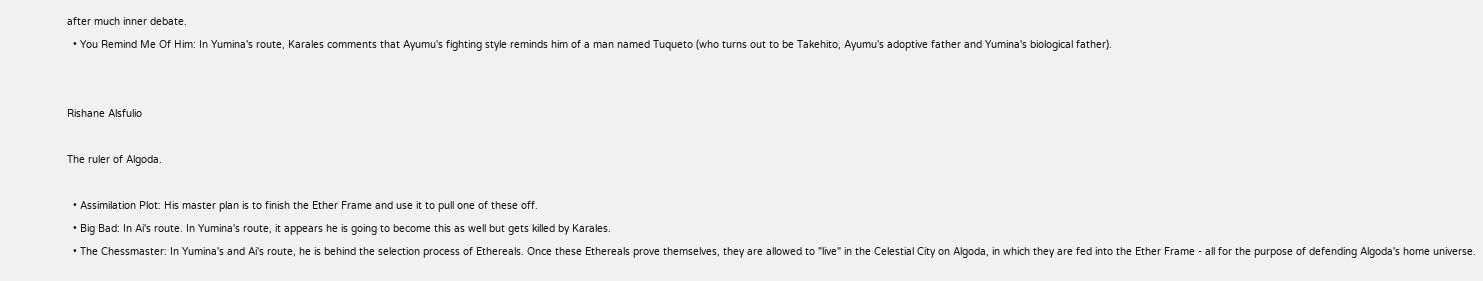after much inner debate.
  • You Remind Me Of Him: In Yumina's route, Karales comments that Ayumu's fighting style reminds him of a man named Tuqueto (who turns out to be Takehito, Ayumu's adoptive father and Yumina's biological father).


Rishane Alsfulio

The ruler of Algoda.

  • Assimilation Plot: His master plan is to finish the Ether Frame and use it to pull one of these off.
  • Big Bad: In Ai's route. In Yumina's route, it appears he is going to become this as well but gets killed by Karales.
  • The Chessmaster: In Yumina's and Ai's route, he is behind the selection process of Ethereals. Once these Ethereals prove themselves, they are allowed to "live" in the Celestial City on Algoda, in which they are fed into the Ether Frame - all for the purpose of defending Algoda's home universe.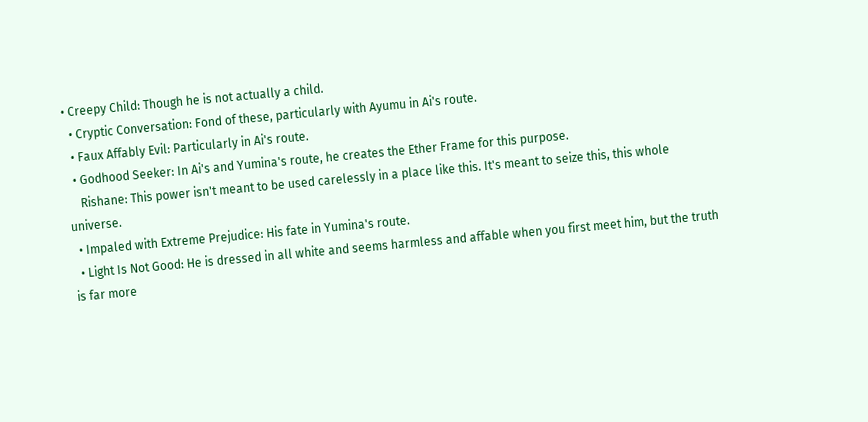• Creepy Child: Though he is not actually a child.
  • Cryptic Conversation: Fond of these, particularly with Ayumu in Ai's route.
  • Faux Affably Evil: Particularly in Ai's route.
  • Godhood Seeker: In Ai's and Yumina's route, he creates the Ether Frame for this purpose.
    Rishane: This power isn't meant to be used carelessly in a place like this. It's meant to seize this, this whole universe.
  • Impaled with Extreme Prejudice: His fate in Yumina's route.
  • Light Is Not Good: He is dressed in all white and seems harmless and affable when you first meet him, but the truth is far more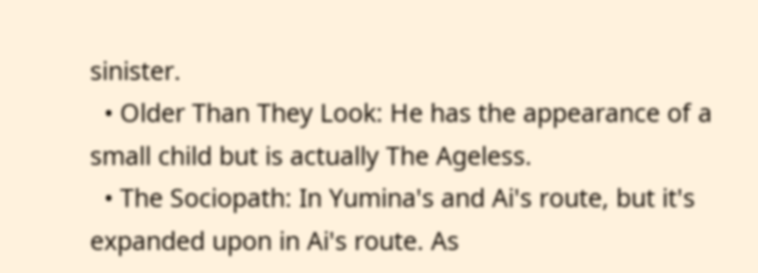sinister.
  • Older Than They Look: He has the appearance of a small child but is actually The Ageless.
  • The Sociopath: In Yumina's and Ai's route, but it's expanded upon in Ai's route. As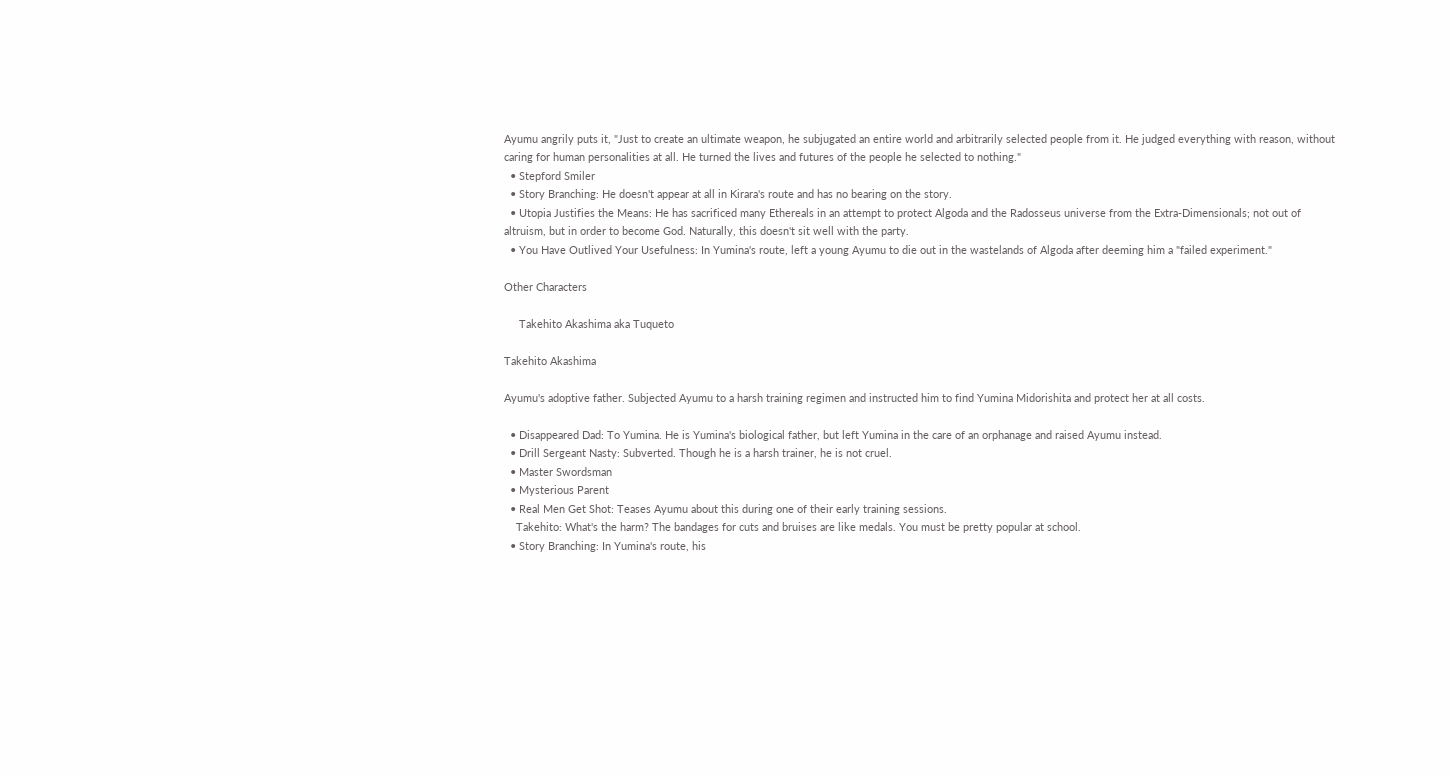Ayumu angrily puts it, "Just to create an ultimate weapon, he subjugated an entire world and arbitrarily selected people from it. He judged everything with reason, without caring for human personalities at all. He turned the lives and futures of the people he selected to nothing."
  • Stepford Smiler
  • Story Branching: He doesn't appear at all in Kirara's route and has no bearing on the story.
  • Utopia Justifies the Means: He has sacrificed many Ethereals in an attempt to protect Algoda and the Radosseus universe from the Extra-Dimensionals; not out of altruism, but in order to become God. Naturally, this doesn't sit well with the party.
  • You Have Outlived Your Usefulness: In Yumina's route, left a young Ayumu to die out in the wastelands of Algoda after deeming him a "failed experiment."

Other Characters

     Takehito Akashima aka Tuqueto

Takehito Akashima

Ayumu's adoptive father. Subjected Ayumu to a harsh training regimen and instructed him to find Yumina Midorishita and protect her at all costs.

  • Disappeared Dad: To Yumina. He is Yumina's biological father, but left Yumina in the care of an orphanage and raised Ayumu instead.
  • Drill Sergeant Nasty: Subverted. Though he is a harsh trainer, he is not cruel.
  • Master Swordsman
  • Mysterious Parent
  • Real Men Get Shot: Teases Ayumu about this during one of their early training sessions.
    Takehito: What's the harm? The bandages for cuts and bruises are like medals. You must be pretty popular at school.
  • Story Branching: In Yumina's route, his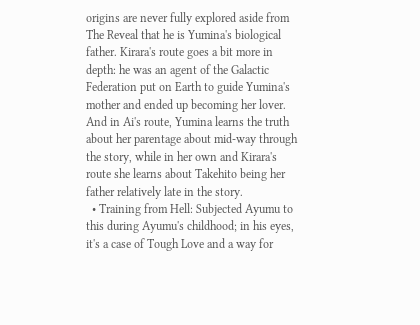origins are never fully explored aside from The Reveal that he is Yumina's biological father. Kirara's route goes a bit more in depth: he was an agent of the Galactic Federation put on Earth to guide Yumina's mother and ended up becoming her lover. And in Ai's route, Yumina learns the truth about her parentage about mid-way through the story, while in her own and Kirara's route she learns about Takehito being her father relatively late in the story.
  • Training from Hell: Subjected Ayumu to this during Ayumu's childhood; in his eyes, it's a case of Tough Love and a way for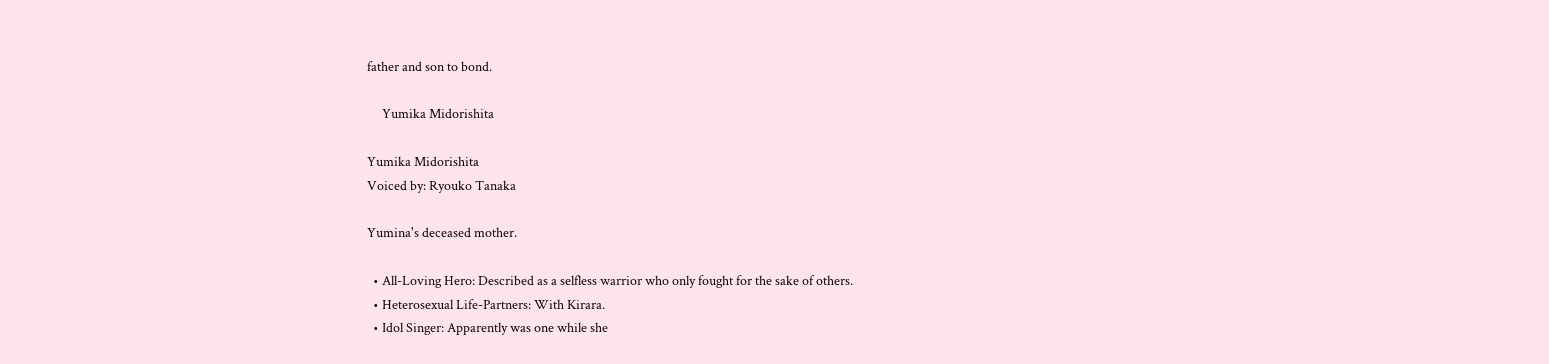father and son to bond.

     Yumika Midorishita

Yumika Midorishita
Voiced by: Ryouko Tanaka

Yumina's deceased mother.

  • All-Loving Hero: Described as a selfless warrior who only fought for the sake of others.
  • Heterosexual Life-Partners: With Kirara.
  • Idol Singer: Apparently was one while she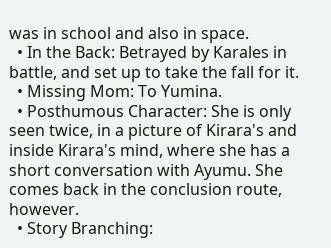was in school and also in space.
  • In the Back: Betrayed by Karales in battle, and set up to take the fall for it.
  • Missing Mom: To Yumina.
  • Posthumous Character: She is only seen twice, in a picture of Kirara's and inside Kirara's mind, where she has a short conversation with Ayumu. She comes back in the conclusion route, however.
  • Story Branching: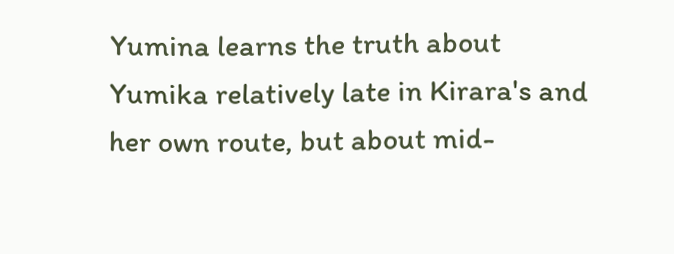Yumina learns the truth about Yumika relatively late in Kirara's and her own route, but about mid-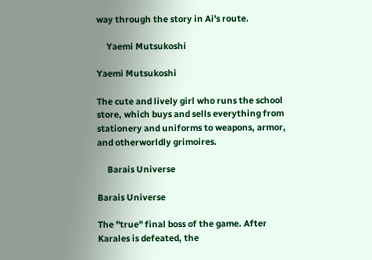way through the story in Ai's route.

     Yaemi Mutsukoshi

Yaemi Mutsukoshi

The cute and lively girl who runs the school store, which buys and sells everything from stationery and uniforms to weapons, armor, and otherworldly grimoires.

     Barais Universe

Barais Universe

The "true" final boss of the game. After Karales is defeated, the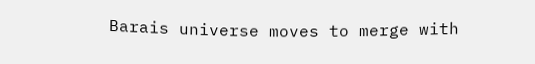Barais universe moves to merge with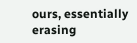ours, essentially erasing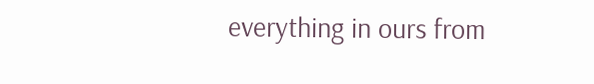everything in ours from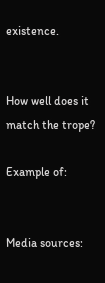existence.


How well does it match the trope?

Example of:


Media sources: